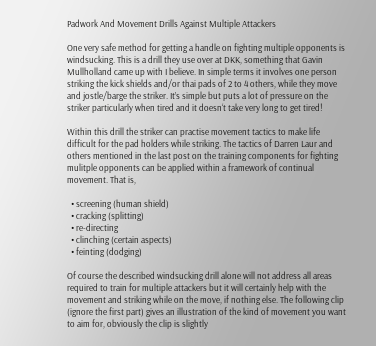Padwork And Movement Drills Against Multiple Attackers

One very safe method for getting a handle on fighting multiple opponents is windsucking. This is a drill they use over at DKK, something that Gavin Mullholland came up with I believe. In simple terms it involves one person striking the kick shields and/or thai pads of 2 to 4 others, while they move and jostle/barge the striker. It’s simple but puts a lot of pressure on the striker particularly when tired and it doesn‘t take very long to get tired!

Within this drill the striker can practise movement tactics to make life difficult for the pad holders while striking. The tactics of Darren Laur and others mentioned in the last post on the training components for fighting mulitple opponents can be applied within a framework of continual movement. That is,

  • screening (human shield)
  • cracking (splitting)
  • re-directing
  • clinching (certain aspects)
  • feinting (dodging)

Of course the described windsucking drill alone will not address all areas required to train for multiple attackers but it will certainly help with the movement and striking while on the move, if nothing else. The following clip (ignore the first part) gives an illustration of the kind of movement you want to aim for, obviously the clip is slightly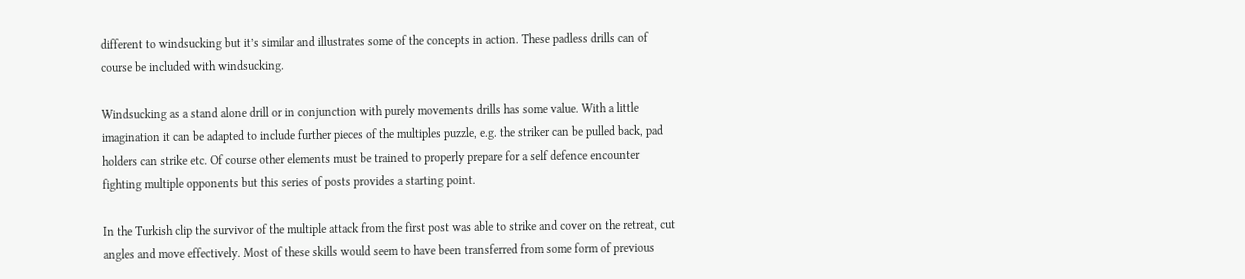different to windsucking but it’s similar and illustrates some of the concepts in action. These padless drills can of course be included with windsucking.

Windsucking as a stand alone drill or in conjunction with purely movements drills has some value. With a little imagination it can be adapted to include further pieces of the multiples puzzle, e.g. the striker can be pulled back, pad holders can strike etc. Of course other elements must be trained to properly prepare for a self defence encounter fighting multiple opponents but this series of posts provides a starting point.

In the Turkish clip the survivor of the multiple attack from the first post was able to strike and cover on the retreat, cut angles and move effectively. Most of these skills would seem to have been transferred from some form of previous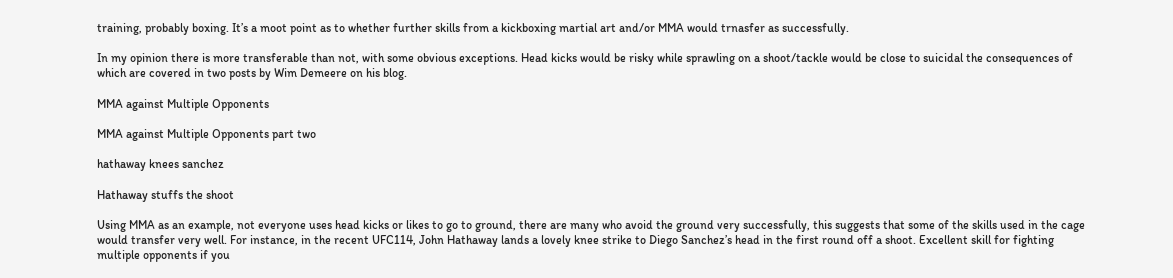training, probably boxing. It’s a moot point as to whether further skills from a kickboxing martial art and/or MMA would trnasfer as successfully.

In my opinion there is more transferable than not, with some obvious exceptions. Head kicks would be risky while sprawling on a shoot/tackle would be close to suicidal the consequences of which are covered in two posts by Wim Demeere on his blog.

MMA against Multiple Opponents

MMA against Multiple Opponents part two

hathaway knees sanchez

Hathaway stuffs the shoot

Using MMA as an example, not everyone uses head kicks or likes to go to ground, there are many who avoid the ground very successfully, this suggests that some of the skills used in the cage would transfer very well. For instance, in the recent UFC114, John Hathaway lands a lovely knee strike to Diego Sanchez’s head in the first round off a shoot. Excellent skill for fighting multiple opponents if you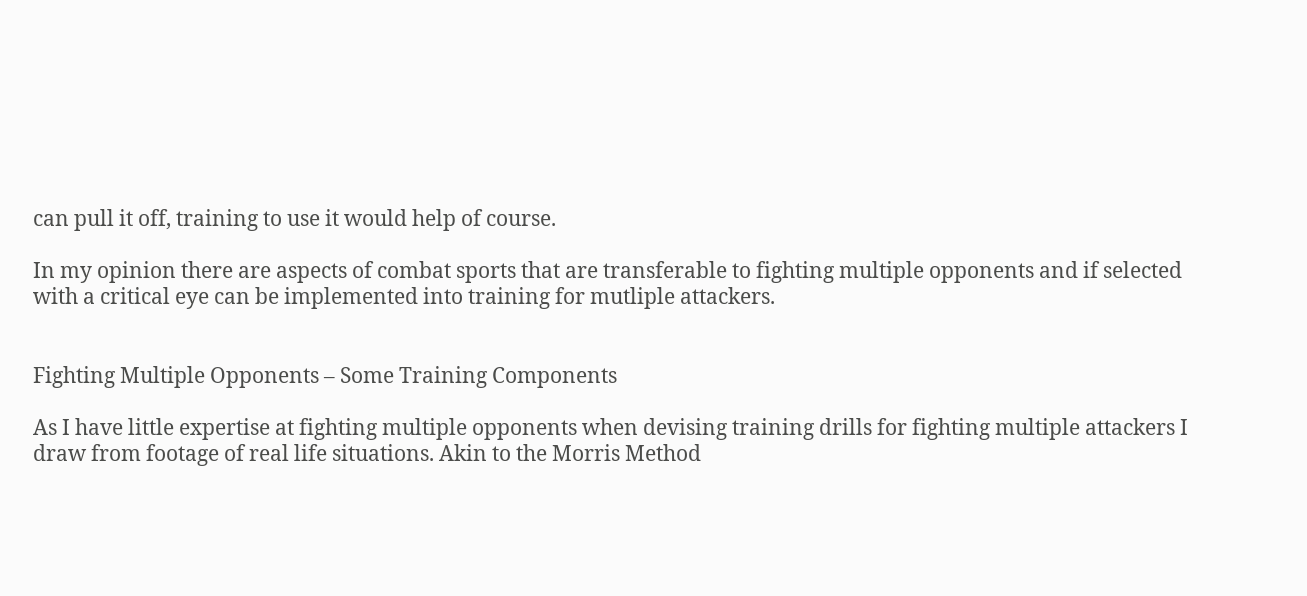can pull it off, training to use it would help of course.

In my opinion there are aspects of combat sports that are transferable to fighting multiple opponents and if selected with a critical eye can be implemented into training for mutliple attackers.


Fighting Multiple Opponents – Some Training Components

As I have little expertise at fighting multiple opponents when devising training drills for fighting multiple attackers I draw from footage of real life situations. Akin to the Morris Method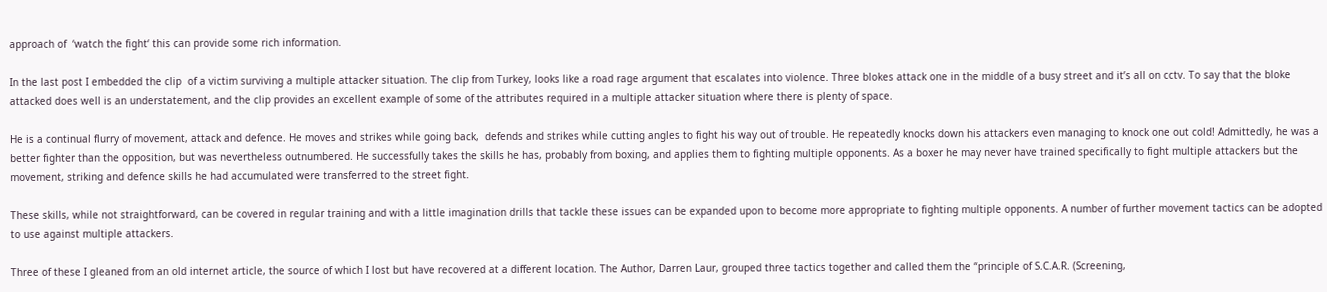approach of  ‘watch the fight‘ this can provide some rich information.

In the last post I embedded the clip  of a victim surviving a multiple attacker situation. The clip from Turkey, looks like a road rage argument that escalates into violence. Three blokes attack one in the middle of a busy street and it’s all on cctv. To say that the bloke attacked does well is an understatement, and the clip provides an excellent example of some of the attributes required in a multiple attacker situation where there is plenty of space.

He is a continual flurry of movement, attack and defence. He moves and strikes while going back,  defends and strikes while cutting angles to fight his way out of trouble. He repeatedly knocks down his attackers even managing to knock one out cold! Admittedly, he was a better fighter than the opposition, but was nevertheless outnumbered. He successfully takes the skills he has, probably from boxing, and applies them to fighting multiple opponents. As a boxer he may never have trained specifically to fight multiple attackers but the movement, striking and defence skills he had accumulated were transferred to the street fight.

These skills, while not straightforward, can be covered in regular training and with a little imagination drills that tackle these issues can be expanded upon to become more appropriate to fighting multiple opponents. A number of further movement tactics can be adopted to use against multiple attackers.

Three of these I gleaned from an old internet article, the source of which I lost but have recovered at a different location. The Author, Darren Laur, grouped three tactics together and called them the “principle of S.C.A.R. (Screening,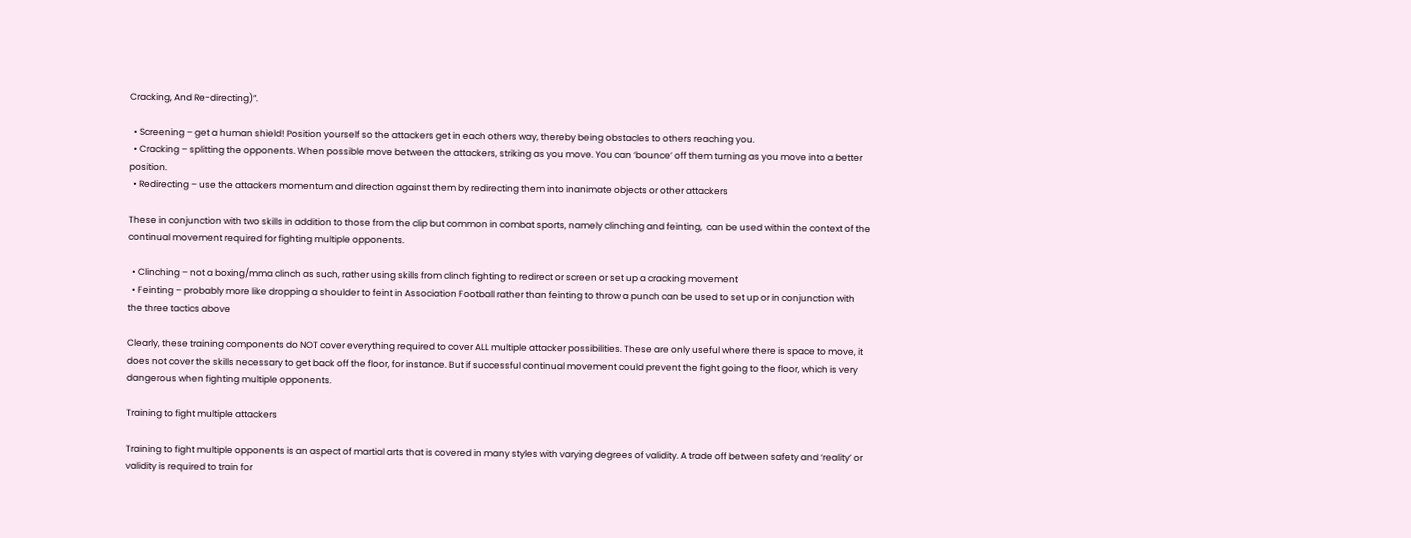Cracking, And Re-directing)”.

  • Screening – get a human shield! Position yourself so the attackers get in each others way, thereby being obstacles to others reaching you.
  • Cracking – splitting the opponents. When possible move between the attackers, striking as you move. You can ‘bounce’ off them turning as you move into a better position.
  • Redirecting – use the attackers momentum and direction against them by redirecting them into inanimate objects or other attackers

These in conjunction with two skills in addition to those from the clip but common in combat sports, namely clinching and feinting,  can be used within the context of the continual movement required for fighting multiple opponents.

  • Clinching – not a boxing/mma clinch as such, rather using skills from clinch fighting to redirect or screen or set up a cracking movement
  • Feinting – probably more like dropping a shoulder to feint in Association Football rather than feinting to throw a punch can be used to set up or in conjunction with the three tactics above

Clearly, these training components do NOT cover everything required to cover ALL multiple attacker possibilities. These are only useful where there is space to move, it does not cover the skills necessary to get back off the floor, for instance. But if successful continual movement could prevent the fight going to the floor, which is very dangerous when fighting multiple opponents.

Training to fight multiple attackers

Training to fight multiple opponents is an aspect of martial arts that is covered in many styles with varying degrees of validity. A trade off between safety and ‘reality’ or validity is required to train for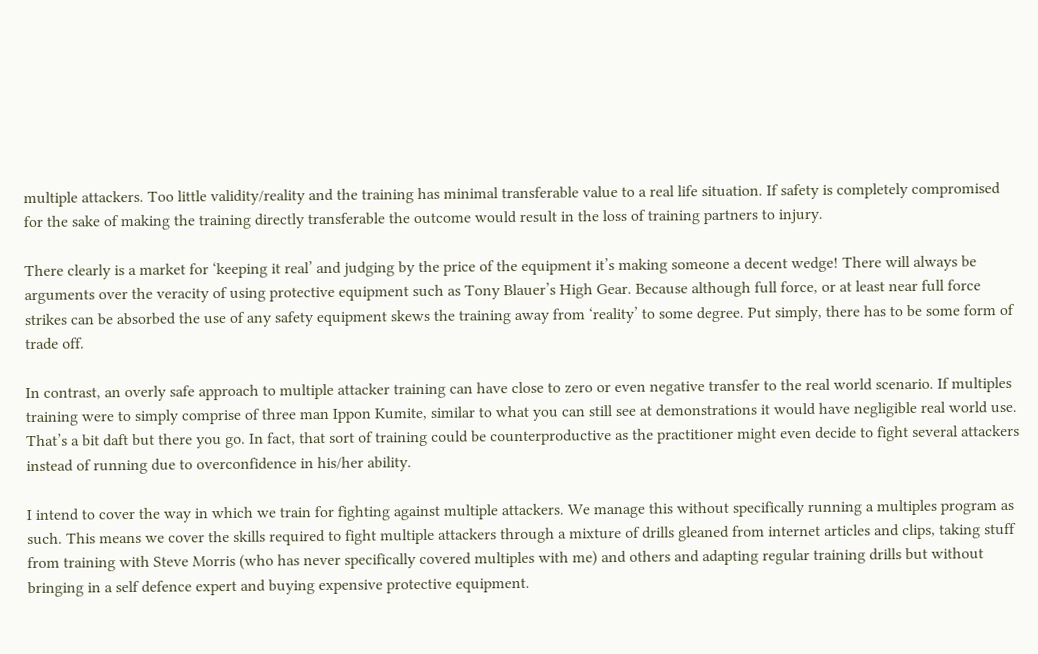multiple attackers. Too little validity/reality and the training has minimal transferable value to a real life situation. If safety is completely compromised for the sake of making the training directly transferable the outcome would result in the loss of training partners to injury.

There clearly is a market for ‘keeping it real’ and judging by the price of the equipment it’s making someone a decent wedge! There will always be arguments over the veracity of using protective equipment such as Tony Blauer’s High Gear. Because although full force, or at least near full force strikes can be absorbed the use of any safety equipment skews the training away from ‘reality’ to some degree. Put simply, there has to be some form of trade off.

In contrast, an overly safe approach to multiple attacker training can have close to zero or even negative transfer to the real world scenario. If multiples training were to simply comprise of three man Ippon Kumite, similar to what you can still see at demonstrations it would have negligible real world use. That’s a bit daft but there you go. In fact, that sort of training could be counterproductive as the practitioner might even decide to fight several attackers instead of running due to overconfidence in his/her ability.

I intend to cover the way in which we train for fighting against multiple attackers. We manage this without specifically running a multiples program as such. This means we cover the skills required to fight multiple attackers through a mixture of drills gleaned from internet articles and clips, taking stuff from training with Steve Morris (who has never specifically covered multiples with me) and others and adapting regular training drills but without bringing in a self defence expert and buying expensive protective equipment.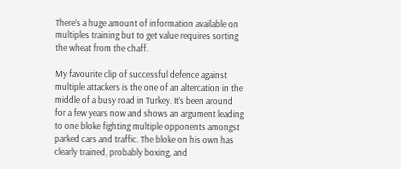There’s a huge amount of information available on multiples training but to get value requires sorting the wheat from the chaff.

My favourite clip of successful defence against multiple attackers is the one of an altercation in the middle of a busy road in Turkey. It’s been around for a few years now and shows an argument leading to one bloke fighting multiple opponents amongst parked cars and traffic. The bloke on his own has clearly trained, probably boxing, and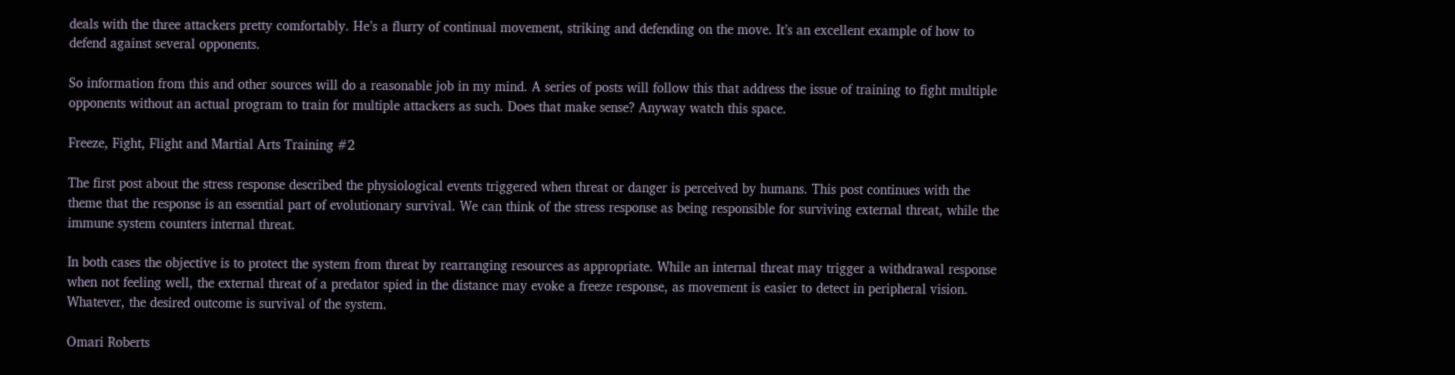deals with the three attackers pretty comfortably. He’s a flurry of continual movement, striking and defending on the move. It’s an excellent example of how to defend against several opponents.

So information from this and other sources will do a reasonable job in my mind. A series of posts will follow this that address the issue of training to fight multiple opponents without an actual program to train for multiple attackers as such. Does that make sense? Anyway watch this space.

Freeze, Fight, Flight and Martial Arts Training #2

The first post about the stress response described the physiological events triggered when threat or danger is perceived by humans. This post continues with the theme that the response is an essential part of evolutionary survival. We can think of the stress response as being responsible for surviving external threat, while the immune system counters internal threat.

In both cases the objective is to protect the system from threat by rearranging resources as appropriate. While an internal threat may trigger a withdrawal response when not feeling well, the external threat of a predator spied in the distance may evoke a freeze response, as movement is easier to detect in peripheral vision. Whatever, the desired outcome is survival of the system.

Omari Roberts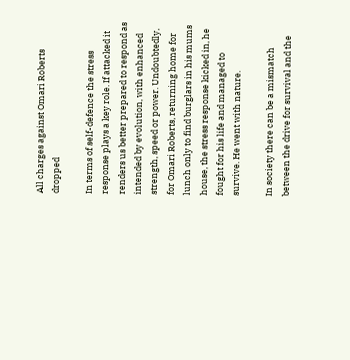All charges against Omari Roberts dropped

In terms of self-defence the stress response plays a key role. If attacked it renders us better prepared to respond as intended by evolution, with enhanced strength, speed or power. Undoubtedly, for Omari Roberts, returning home for lunch only to find burglars in his mums house, the stress response kicked in, he fought for his life and managed to survive. He went with nature.

In society there can be a mismatch between the drive for survival and the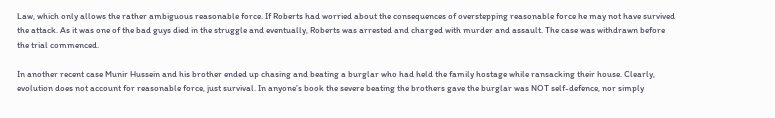Law, which only allows the rather ambiguous reasonable force. If Roberts had worried about the consequences of overstepping reasonable force he may not have survived the attack. As it was one of the bad guys died in the struggle and eventually, Roberts was arrested and charged with murder and assault. The case was withdrawn before the trial commenced.

In another recent case Munir Hussein and his brother ended up chasing and beating a burglar who had held the family hostage while ransacking their house. Clearly, evolution does not account for reasonable force, just survival. In anyone’s book the severe beating the brothers gave the burglar was NOT self-defence, nor simply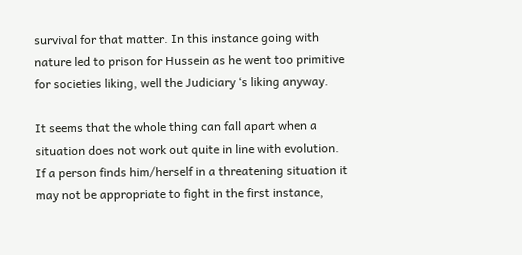survival for that matter. In this instance going with nature led to prison for Hussein as he went too primitive for societies liking, well the Judiciary ‘s liking anyway.

It seems that the whole thing can fall apart when a situation does not work out quite in line with evolution. If a person finds him/herself in a threatening situation it may not be appropriate to fight in the first instance,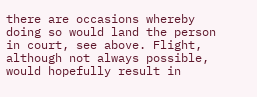there are occasions whereby doing so would land the person in court, see above. Flight, although not always possible, would hopefully result in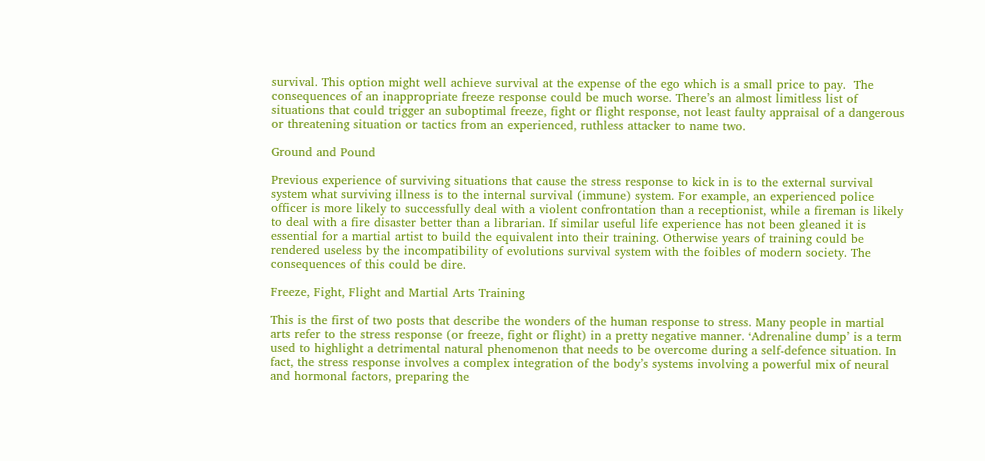survival. This option might well achieve survival at the expense of the ego which is a small price to pay.  The consequences of an inappropriate freeze response could be much worse. There’s an almost limitless list of situations that could trigger an suboptimal freeze, fight or flight response, not least faulty appraisal of a dangerous or threatening situation or tactics from an experienced, ruthless attacker to name two.

Ground and Pound

Previous experience of surviving situations that cause the stress response to kick in is to the external survival system what surviving illness is to the internal survival (immune) system. For example, an experienced police officer is more likely to successfully deal with a violent confrontation than a receptionist, while a fireman is likely to deal with a fire disaster better than a librarian. If similar useful life experience has not been gleaned it is essential for a martial artist to build the equivalent into their training. Otherwise years of training could be rendered useless by the incompatibility of evolutions survival system with the foibles of modern society. The consequences of this could be dire.

Freeze, Fight, Flight and Martial Arts Training

This is the first of two posts that describe the wonders of the human response to stress. Many people in martial arts refer to the stress response (or freeze, fight or flight) in a pretty negative manner. ‘Adrenaline dump’ is a term used to highlight a detrimental natural phenomenon that needs to be overcome during a self-defence situation. In fact, the stress response involves a complex integration of the body’s systems involving a powerful mix of neural and hormonal factors, preparing the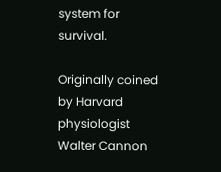system for survival.

Originally coined by Harvard physiologist Walter Cannon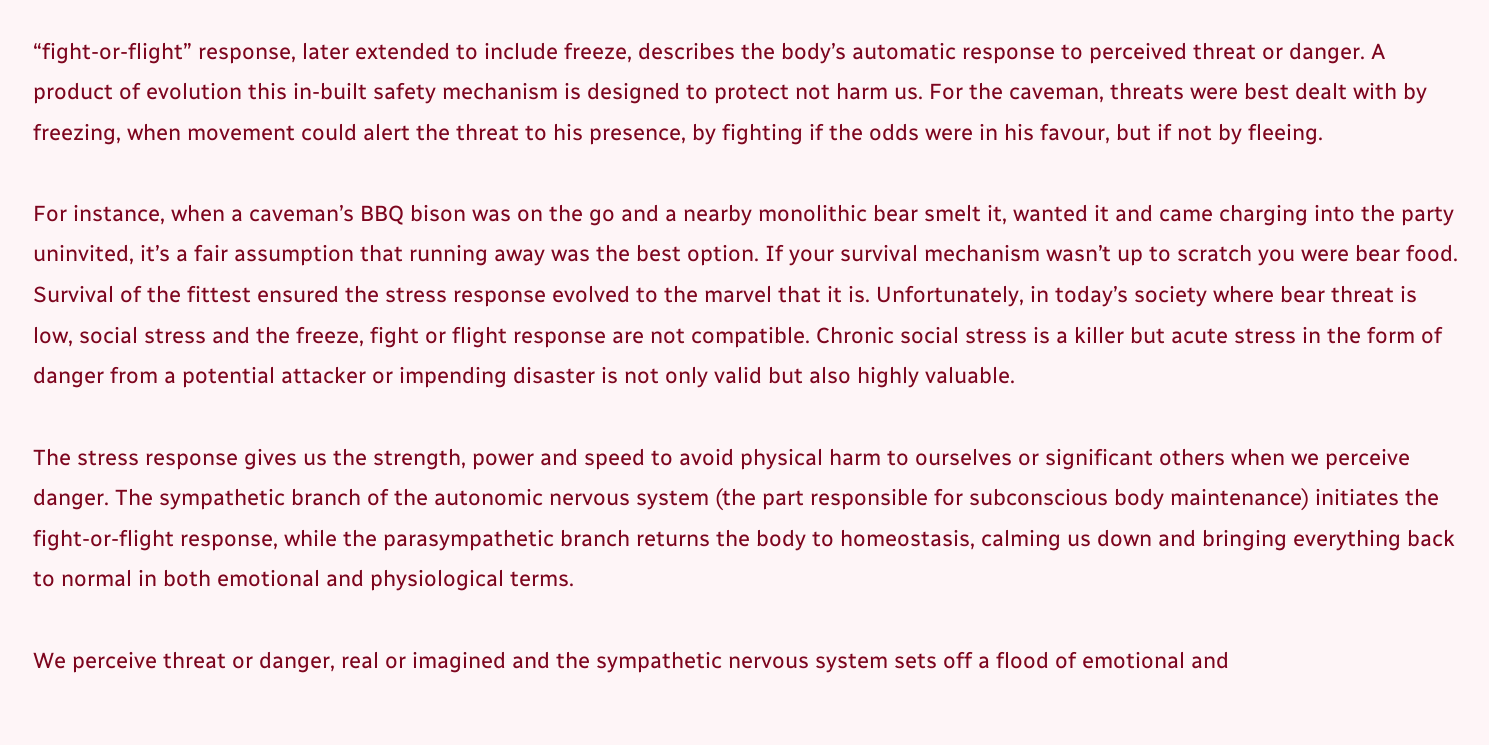“fight-or-flight” response, later extended to include freeze, describes the body’s automatic response to perceived threat or danger. A product of evolution this in-built safety mechanism is designed to protect not harm us. For the caveman, threats were best dealt with by freezing, when movement could alert the threat to his presence, by fighting if the odds were in his favour, but if not by fleeing.

For instance, when a caveman’s BBQ bison was on the go and a nearby monolithic bear smelt it, wanted it and came charging into the party uninvited, it’s a fair assumption that running away was the best option. If your survival mechanism wasn’t up to scratch you were bear food. Survival of the fittest ensured the stress response evolved to the marvel that it is. Unfortunately, in today’s society where bear threat is low, social stress and the freeze, fight or flight response are not compatible. Chronic social stress is a killer but acute stress in the form of danger from a potential attacker or impending disaster is not only valid but also highly valuable.

The stress response gives us the strength, power and speed to avoid physical harm to ourselves or significant others when we perceive danger. The sympathetic branch of the autonomic nervous system (the part responsible for subconscious body maintenance) initiates the fight-or-flight response, while the parasympathetic branch returns the body to homeostasis, calming us down and bringing everything back to normal in both emotional and physiological terms.

We perceive threat or danger, real or imagined and the sympathetic nervous system sets off a flood of emotional and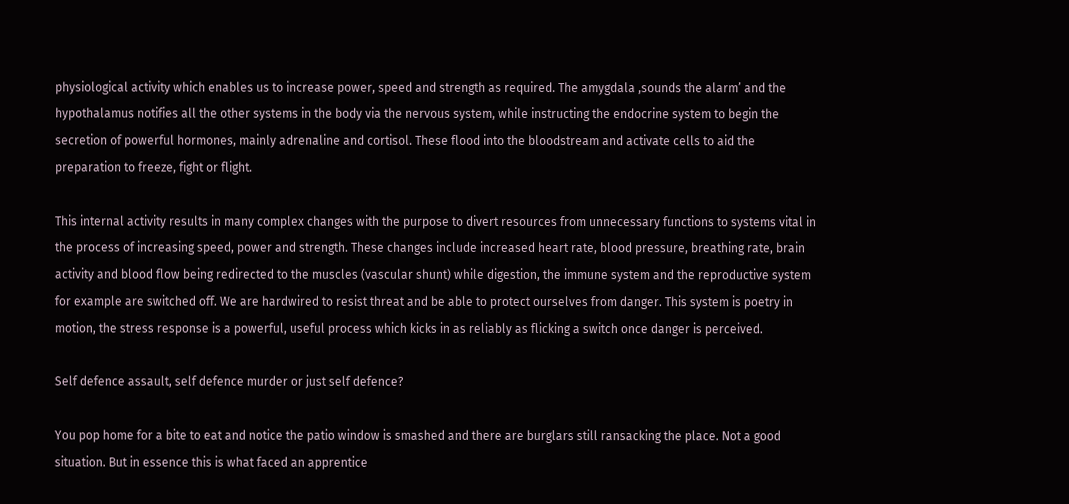physiological activity which enables us to increase power, speed and strength as required. The amygdala ,sounds the alarm’ and the hypothalamus notifies all the other systems in the body via the nervous system, while instructing the endocrine system to begin the secretion of powerful hormones, mainly adrenaline and cortisol. These flood into the bloodstream and activate cells to aid the preparation to freeze, fight or flight.

This internal activity results in many complex changes with the purpose to divert resources from unnecessary functions to systems vital in the process of increasing speed, power and strength. These changes include increased heart rate, blood pressure, breathing rate, brain activity and blood flow being redirected to the muscles (vascular shunt) while digestion, the immune system and the reproductive system for example are switched off. We are hardwired to resist threat and be able to protect ourselves from danger. This system is poetry in motion, the stress response is a powerful, useful process which kicks in as reliably as flicking a switch once danger is perceived.

Self defence assault, self defence murder or just self defence?

You pop home for a bite to eat and notice the patio window is smashed and there are burglars still ransacking the place. Not a good situation. But in essence this is what faced an apprentice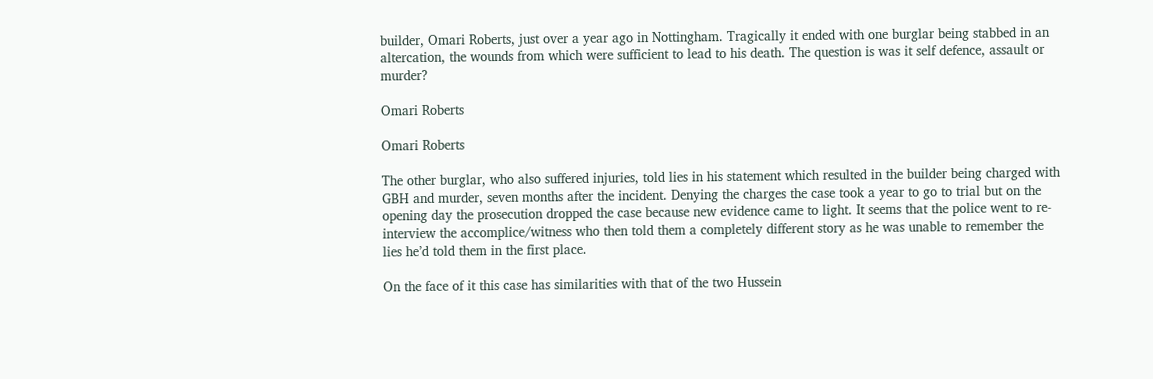builder, Omari Roberts, just over a year ago in Nottingham. Tragically it ended with one burglar being stabbed in an altercation, the wounds from which were sufficient to lead to his death. The question is was it self defence, assault or murder?

Omari Roberts

Omari Roberts

The other burglar, who also suffered injuries, told lies in his statement which resulted in the builder being charged with GBH and murder, seven months after the incident. Denying the charges the case took a year to go to trial but on the opening day the prosecution dropped the case because new evidence came to light. It seems that the police went to re-interview the accomplice/witness who then told them a completely different story as he was unable to remember the lies he’d told them in the first place.

On the face of it this case has similarities with that of the two Hussein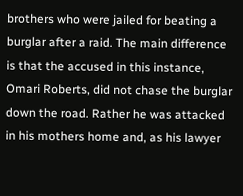brothers who were jailed for beating a burglar after a raid. The main difference is that the accused in this instance, Omari Roberts, did not chase the burglar down the road. Rather he was attacked in his mothers home and, as his lawyer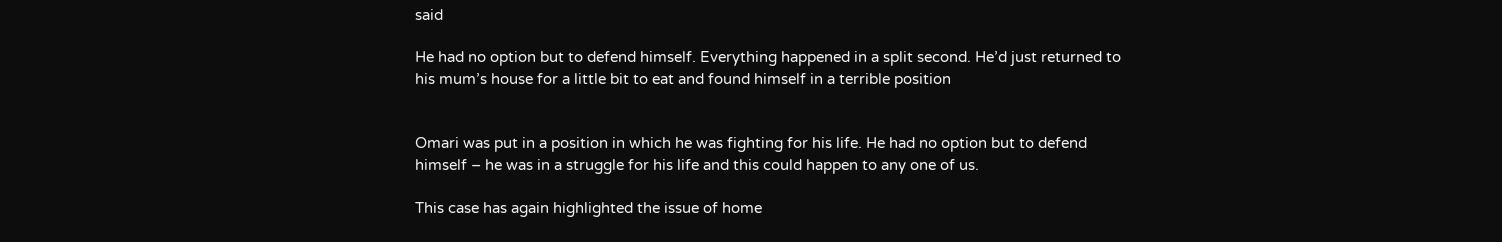said

He had no option but to defend himself. Everything happened in a split second. He’d just returned to his mum’s house for a little bit to eat and found himself in a terrible position


Omari was put in a position in which he was fighting for his life. He had no option but to defend himself – he was in a struggle for his life and this could happen to any one of us.

This case has again highlighted the issue of home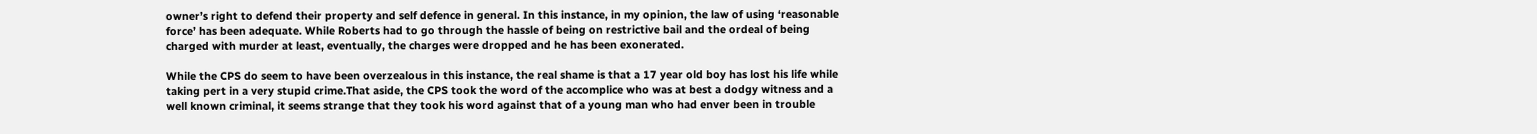owner’s right to defend their property and self defence in general. In this instance, in my opinion, the law of using ‘reasonable force’ has been adequate. While Roberts had to go through the hassle of being on restrictive bail and the ordeal of being charged with murder at least, eventually, the charges were dropped and he has been exonerated.

While the CPS do seem to have been overzealous in this instance, the real shame is that a 17 year old boy has lost his life while taking pert in a very stupid crime.That aside, the CPS took the word of the accomplice who was at best a dodgy witness and a well known criminal, it seems strange that they took his word against that of a young man who had enver been in trouble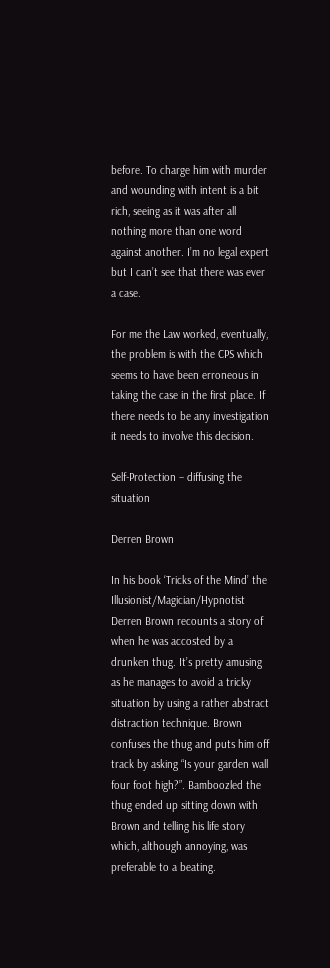before. To charge him with murder and wounding with intent is a bit rich, seeing as it was after all nothing more than one word against another. I’m no legal expert but I can’t see that there was ever a case.

For me the Law worked, eventually, the problem is with the CPS which seems to have been erroneous in taking the case in the first place. If there needs to be any investigation it needs to involve this decision.

Self-Protection – diffusing the situation

Derren Brown

In his book ‘Tricks of the Mind’ the Illusionist/Magician/Hypnotist Derren Brown recounts a story of when he was accosted by a drunken thug. It’s pretty amusing as he manages to avoid a tricky situation by using a rather abstract distraction technique. Brown confuses the thug and puts him off track by asking “Is your garden wall four foot high?”. Bamboozled the thug ended up sitting down with Brown and telling his life story which, although annoying, was preferable to a beating.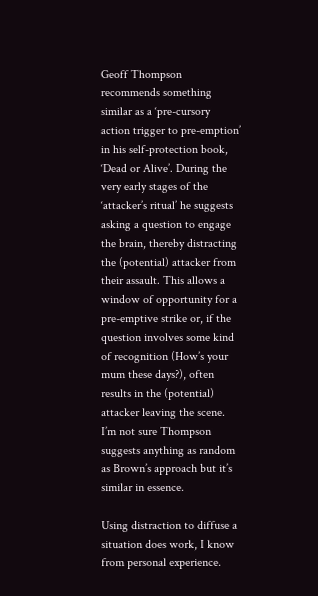Geoff Thompson recommends something similar as a ‘pre-cursory action trigger to pre-emption’ in his self-protection book, ‘Dead or Alive’. During the very early stages of the ‘attacker’s ritual’ he suggests asking a question to engage the brain, thereby distracting the (potential) attacker from their assault. This allows a window of opportunity for a pre-emptive strike or, if the question involves some kind of recognition (How’s your mum these days?), often results in the (potential) attacker leaving the scene. I’m not sure Thompson suggests anything as random as Brown’s approach but it’s similar in essence.

Using distraction to diffuse a situation does work, I know from personal experience.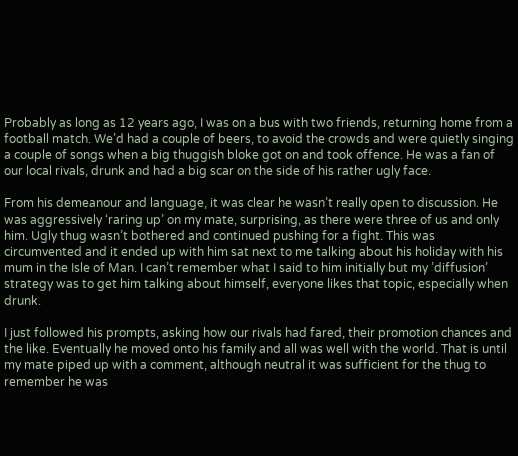Probably as long as 12 years ago, I was on a bus with two friends, returning home from a football match. We’d had a couple of beers, to avoid the crowds and were quietly singing a couple of songs when a big thuggish bloke got on and took offence. He was a fan of our local rivals, drunk and had a big scar on the side of his rather ugly face.

From his demeanour and language, it was clear he wasn’t really open to discussion. He was aggressively ‘raring up’ on my mate, surprising, as there were three of us and only him. Ugly thug wasn’t bothered and continued pushing for a fight. This was circumvented and it ended up with him sat next to me talking about his holiday with his mum in the Isle of Man. I can’t remember what I said to him initially but my ’diffusion’ strategy was to get him talking about himself, everyone likes that topic, especially when drunk.

I just followed his prompts, asking how our rivals had fared, their promotion chances and the like. Eventually he moved onto his family and all was well with the world. That is until my mate piped up with a comment, although neutral it was sufficient for the thug to remember he was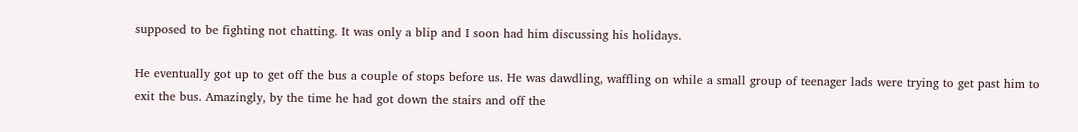supposed to be fighting not chatting. It was only a blip and I soon had him discussing his holidays.

He eventually got up to get off the bus a couple of stops before us. He was dawdling, waffling on while a small group of teenager lads were trying to get past him to exit the bus. Amazingly, by the time he had got down the stairs and off the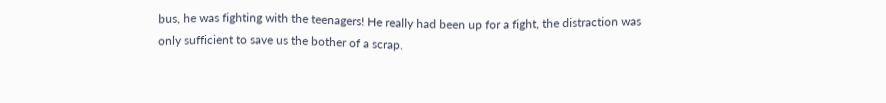bus, he was fighting with the teenagers! He really had been up for a fight, the distraction was only sufficient to save us the bother of a scrap.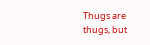Thugs are thugs, but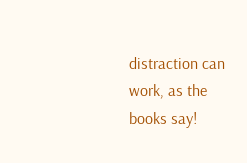distraction can work, as the books say!